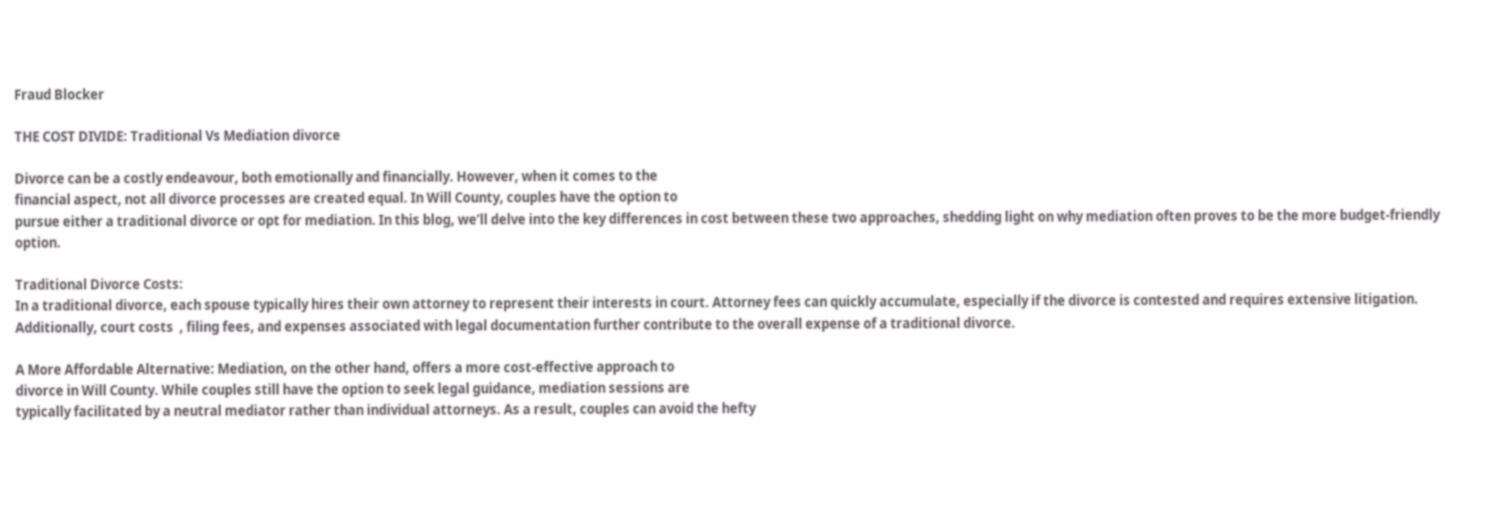Fraud Blocker

THE COST DIVIDE: Traditional Vs Mediation divorce

Divorce can be a costly endeavour, both emotionally and financially. However, when it comes to the
financial aspect, not all divorce processes are created equal. In Will County, couples have the option to
pursue either a traditional divorce or opt for mediation. In this blog, we’ll delve into the key differences in cost between these two approaches, shedding light on why mediation often proves to be the more budget-friendly option.

Traditional Divorce Costs:
In a traditional divorce, each spouse typically hires their own attorney to represent their interests in court. Attorney fees can quickly accumulate, especially if the divorce is contested and requires extensive litigation. Additionally, court costs  , filing fees, and expenses associated with legal documentation further contribute to the overall expense of a traditional divorce.

A More Affordable Alternative: Mediation, on the other hand, offers a more cost-effective approach to
divorce in Will County. While couples still have the option to seek legal guidance, mediation sessions are
typically facilitated by a neutral mediator rather than individual attorneys. As a result, couples can avoid the hefty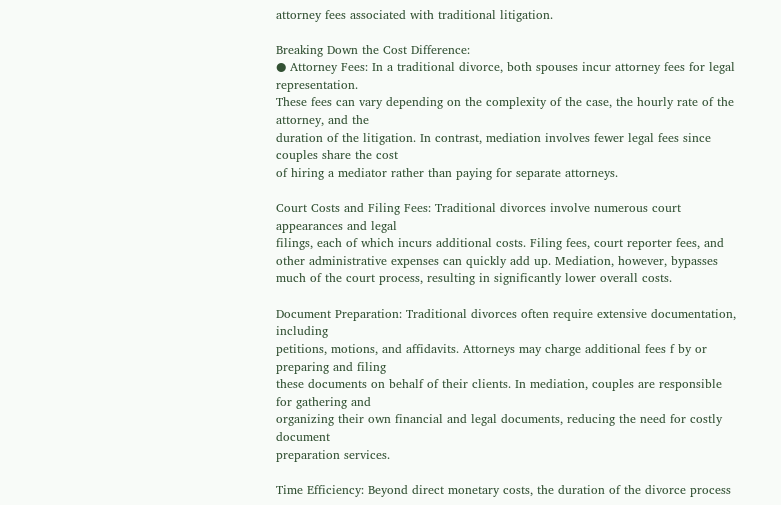attorney fees associated with traditional litigation.

Breaking Down the Cost Difference:
● Attorney Fees: In a traditional divorce, both spouses incur attorney fees for legal representation.
These fees can vary depending on the complexity of the case, the hourly rate of the attorney, and the
duration of the litigation. In contrast, mediation involves fewer legal fees since couples share the cost
of hiring a mediator rather than paying for separate attorneys.

Court Costs and Filing Fees: Traditional divorces involve numerous court appearances and legal
filings, each of which incurs additional costs. Filing fees, court reporter fees, and other administrative expenses can quickly add up. Mediation, however, bypasses much of the court process, resulting in significantly lower overall costs.

Document Preparation: Traditional divorces often require extensive documentation, including
petitions, motions, and affidavits. Attorneys may charge additional fees f by or preparing and filing
these documents on behalf of their clients. In mediation, couples are responsible for gathering and
organizing their own financial and legal documents, reducing the need for costly document
preparation services.

Time Efficiency: Beyond direct monetary costs, the duration of the divorce process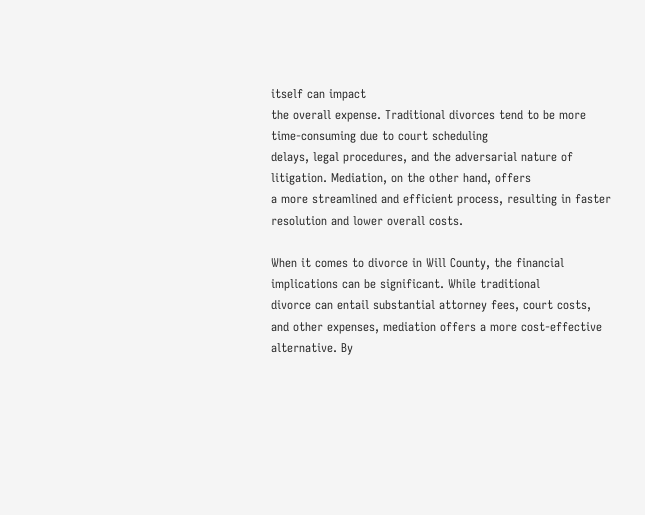itself can impact
the overall expense. Traditional divorces tend to be more time-consuming due to court scheduling
delays, legal procedures, and the adversarial nature of litigation. Mediation, on the other hand, offers
a more streamlined and efficient process, resulting in faster resolution and lower overall costs.

When it comes to divorce in Will County, the financial implications can be significant. While traditional
divorce can entail substantial attorney fees, court costs, and other expenses, mediation offers a more cost-effective alternative. By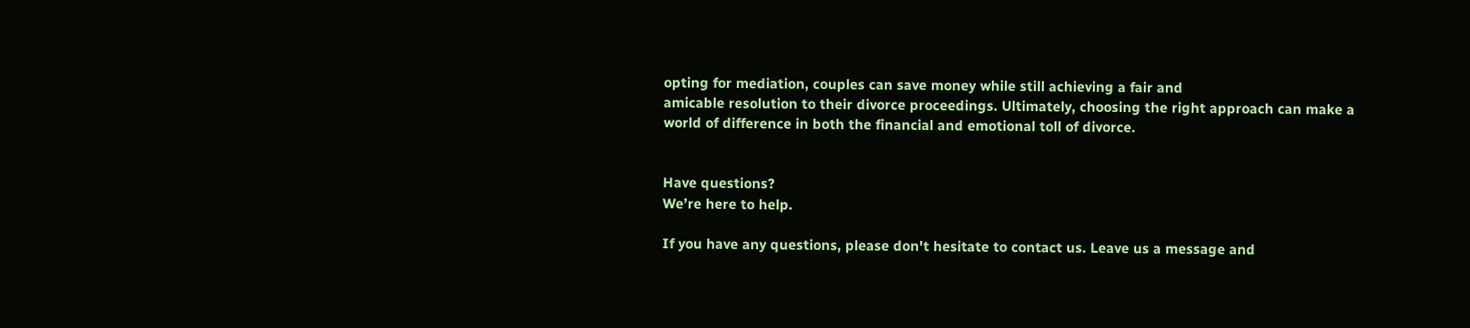opting for mediation, couples can save money while still achieving a fair and
amicable resolution to their divorce proceedings. Ultimately, choosing the right approach can make a world of difference in both the financial and emotional toll of divorce.


Have questions?
We’re here to help.

If you have any questions, please don't hesitate to contact us. Leave us a message and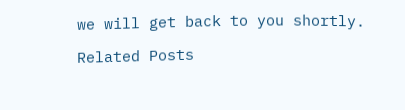we will get back to you shortly.

Related Posts